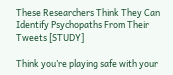These Researchers Think They Can Identify Psychopaths From Their Tweets [STUDY]

Think you’re playing safe with your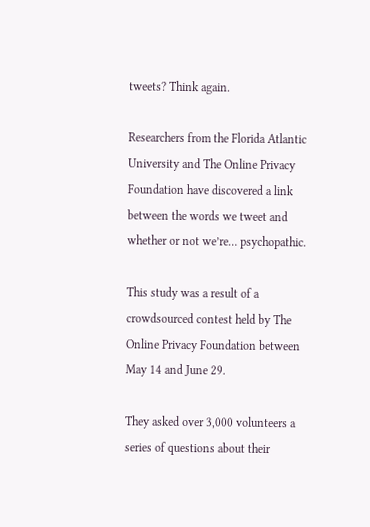tweets? Think again.

Researchers from the Florida Atlantic University and The Online Privacy Foundation have discovered a link between the words we tweet and whether or not we’re… psychopathic.

This study was a result of a crowdsourced contest held by The Online Privacy Foundation between May 14 and June 29.

They asked over 3,000 volunteers a series of questions about their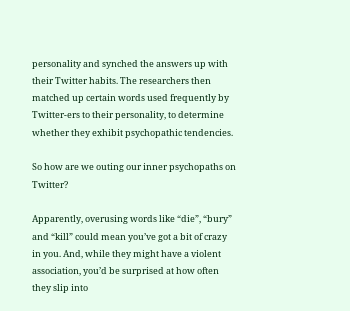personality and synched the answers up with their Twitter habits. The researchers then matched up certain words used frequently by Twitter-ers to their personality, to determine whether they exhibit psychopathic tendencies.

So how are we outing our inner psychopaths on Twitter?

Apparently, overusing words like “die”, “bury” and “kill” could mean you’ve got a bit of crazy in you. And, while they might have a violent association, you’d be surprised at how often they slip into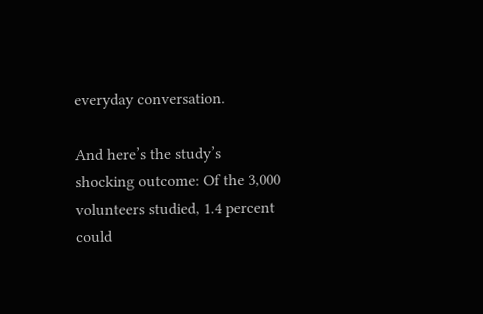everyday conversation.

And here’s the study’s shocking outcome: Of the 3,000 volunteers studied, 1.4 percent could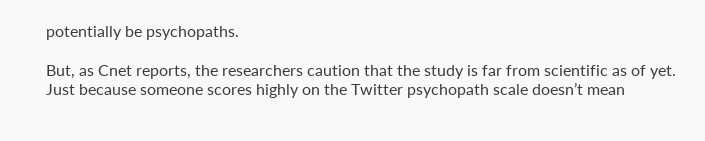potentially be psychopaths.

But, as Cnet reports, the researchers caution that the study is far from scientific as of yet. Just because someone scores highly on the Twitter psychopath scale doesn’t mean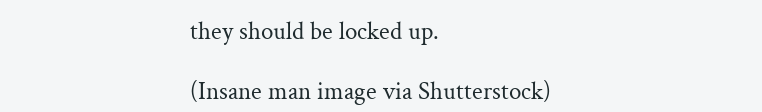they should be locked up.

(Insane man image via Shutterstock)